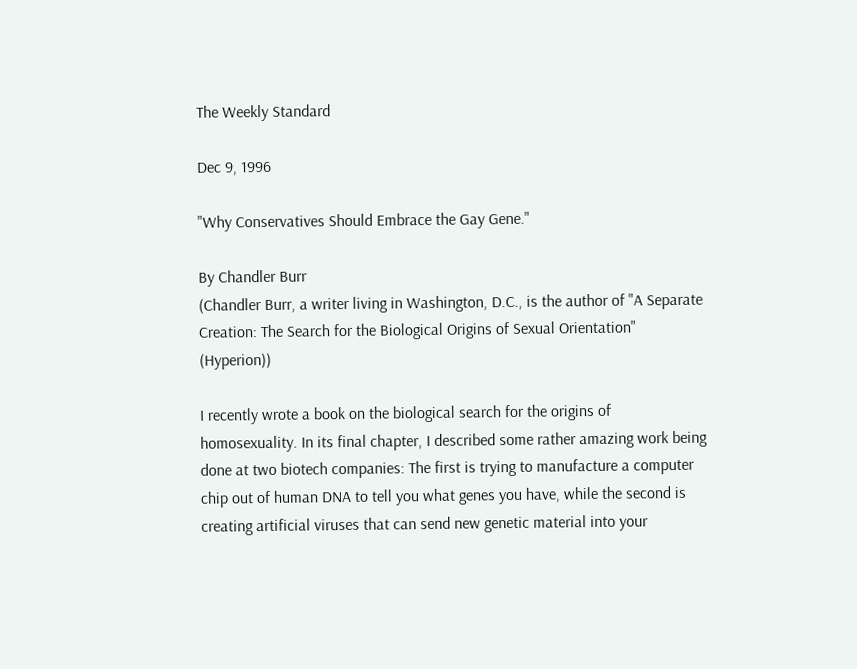The Weekly Standard

Dec 9, 1996

"Why Conservatives Should Embrace the Gay Gene."

By Chandler Burr
(Chandler Burr, a writer living in Washington, D.C., is the author of "A Separate Creation: The Search for the Biological Origins of Sexual Orientation" (Hyperion))

I recently wrote a book on the biological search for the origins of homosexuality. In its final chapter, I described some rather amazing work being done at two biotech companies: The first is trying to manufacture a computer chip out of human DNA to tell you what genes you have, while the second is creating artificial viruses that can send new genetic material into your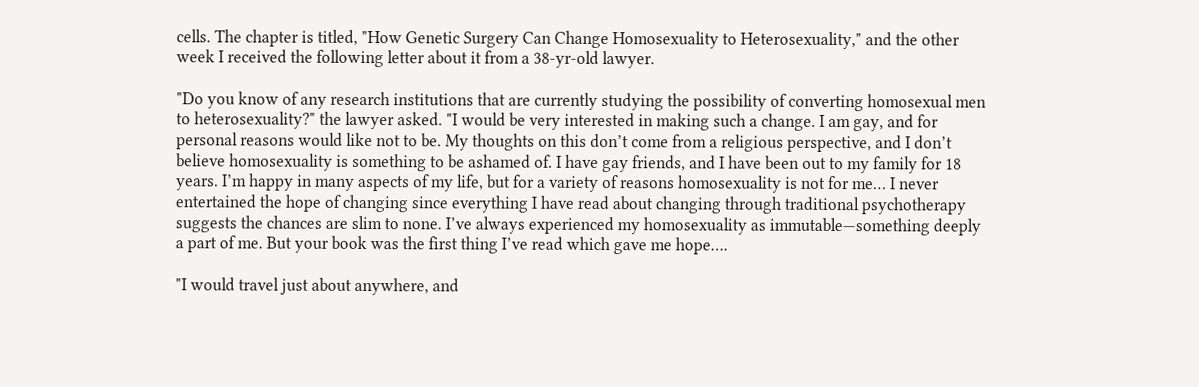cells. The chapter is titled, "How Genetic Surgery Can Change Homosexuality to Heterosexuality," and the other week I received the following letter about it from a 38-yr-old lawyer.

"Do you know of any research institutions that are currently studying the possibility of converting homosexual men to heterosexuality?" the lawyer asked. "I would be very interested in making such a change. I am gay, and for personal reasons would like not to be. My thoughts on this don’t come from a religious perspective, and I don’t believe homosexuality is something to be ashamed of. I have gay friends, and I have been out to my family for 18 years. I’m happy in many aspects of my life, but for a variety of reasons homosexuality is not for me… I never entertained the hope of changing since everything I have read about changing through traditional psychotherapy suggests the chances are slim to none. I’ve always experienced my homosexuality as immutable—something deeply a part of me. But your book was the first thing I’ve read which gave me hope….

"I would travel just about anywhere, and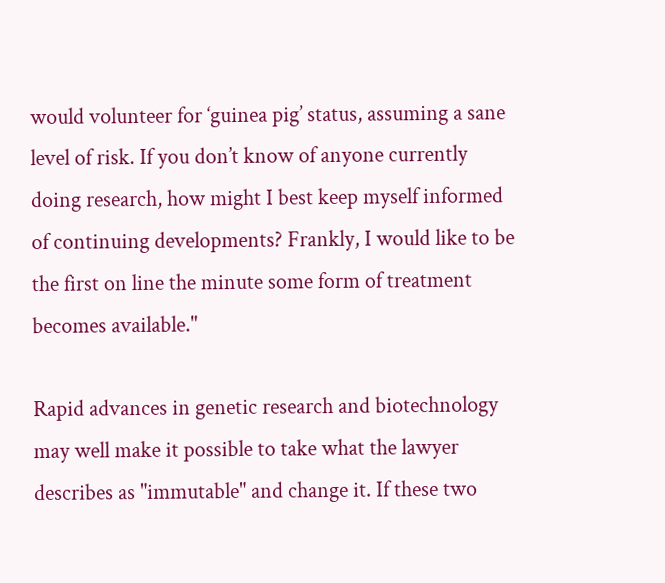would volunteer for ‘guinea pig’ status, assuming a sane level of risk. If you don’t know of anyone currently doing research, how might I best keep myself informed of continuing developments? Frankly, I would like to be the first on line the minute some form of treatment becomes available."

Rapid advances in genetic research and biotechnology may well make it possible to take what the lawyer describes as "immutable" and change it. If these two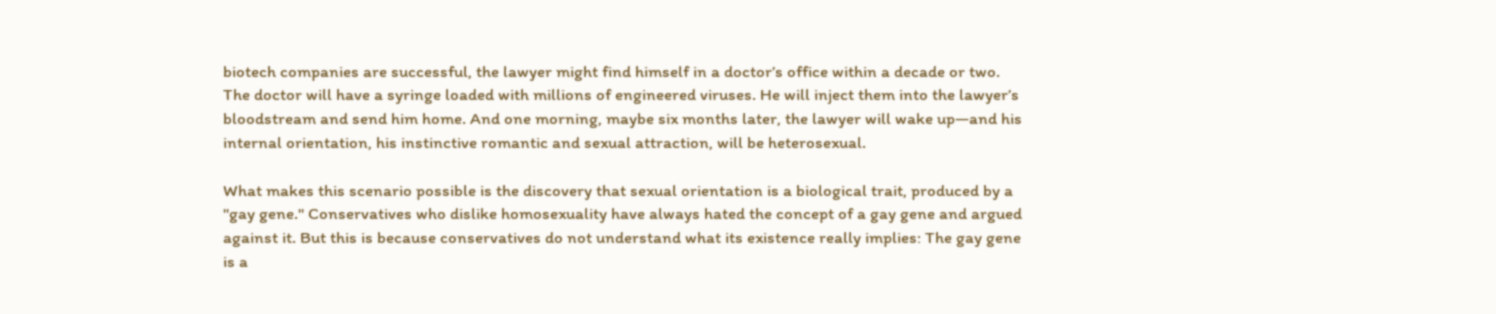biotech companies are successful, the lawyer might find himself in a doctor’s office within a decade or two. The doctor will have a syringe loaded with millions of engineered viruses. He will inject them into the lawyer’s bloodstream and send him home. And one morning, maybe six months later, the lawyer will wake up—and his internal orientation, his instinctive romantic and sexual attraction, will be heterosexual.

What makes this scenario possible is the discovery that sexual orientation is a biological trait, produced by a "gay gene." Conservatives who dislike homosexuality have always hated the concept of a gay gene and argued against it. But this is because conservatives do not understand what its existence really implies: The gay gene is a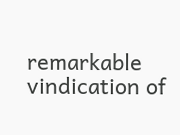remarkable vindication of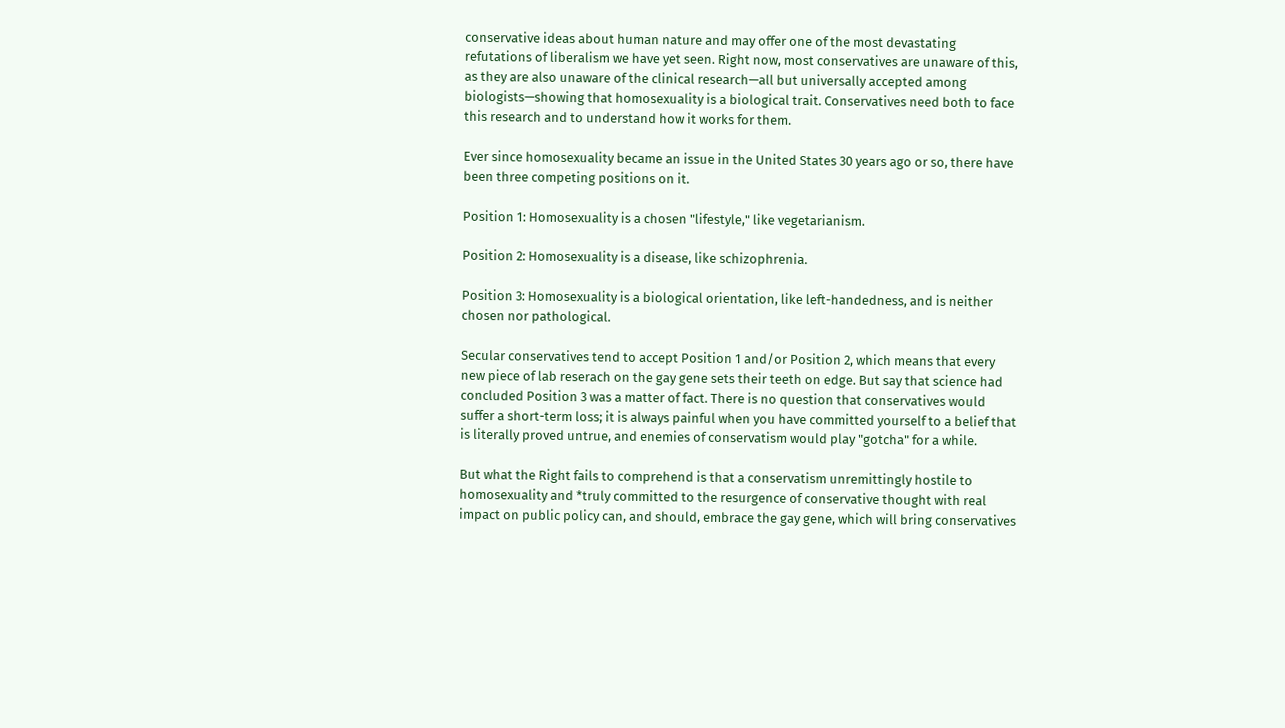conservative ideas about human nature and may offer one of the most devastating refutations of liberalism we have yet seen. Right now, most conservatives are unaware of this, as they are also unaware of the clinical research—all but universally accepted among biologists—showing that homosexuality is a biological trait. Conservatives need both to face this research and to understand how it works for them.

Ever since homosexuality became an issue in the United States 30 years ago or so, there have been three competing positions on it.

Position 1: Homosexuality is a chosen "lifestyle," like vegetarianism.

Position 2: Homosexuality is a disease, like schizophrenia.

Position 3: Homosexuality is a biological orientation, like left-handedness, and is neither chosen nor pathological.

Secular conservatives tend to accept Position 1 and/or Position 2, which means that every new piece of lab reserach on the gay gene sets their teeth on edge. But say that science had concluded Position 3 was a matter of fact. There is no question that conservatives would suffer a short-term loss; it is always painful when you have committed yourself to a belief that is literally proved untrue, and enemies of conservatism would play "gotcha" for a while.

But what the Right fails to comprehend is that a conservatism unremittingly hostile to homosexuality and *truly committed to the resurgence of conservative thought with real impact on public policy can, and should, embrace the gay gene, which will bring conservatives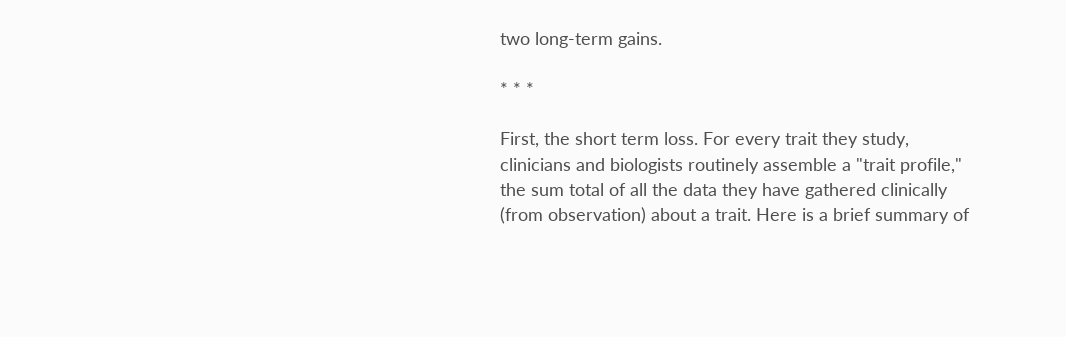two long-term gains.

* * *

First, the short term loss. For every trait they study, clinicians and biologists routinely assemble a "trait profile," the sum total of all the data they have gathered clinically (from observation) about a trait. Here is a brief summary of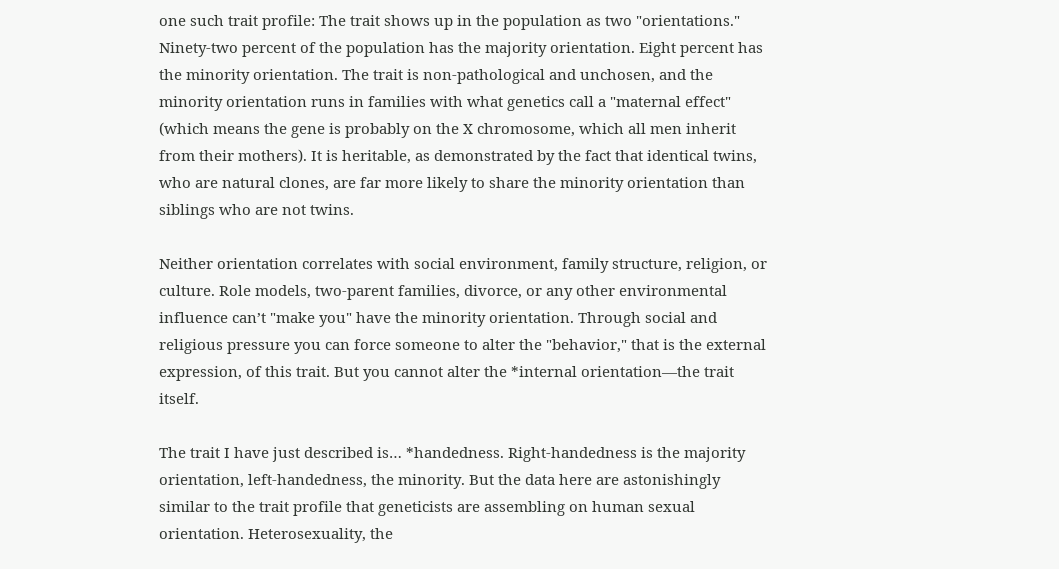one such trait profile: The trait shows up in the population as two "orientations." Ninety-two percent of the population has the majority orientation. Eight percent has the minority orientation. The trait is non-pathological and unchosen, and the minority orientation runs in families with what genetics call a "maternal effect" (which means the gene is probably on the X chromosome, which all men inherit from their mothers). It is heritable, as demonstrated by the fact that identical twins, who are natural clones, are far more likely to share the minority orientation than siblings who are not twins.

Neither orientation correlates with social environment, family structure, religion, or culture. Role models, two-parent families, divorce, or any other environmental influence can’t "make you" have the minority orientation. Through social and religious pressure you can force someone to alter the "behavior," that is the external expression, of this trait. But you cannot alter the *internal orientation—the trait itself.

The trait I have just described is… *handedness. Right-handedness is the majority orientation, left-handedness, the minority. But the data here are astonishingly similar to the trait profile that geneticists are assembling on human sexual orientation. Heterosexuality, the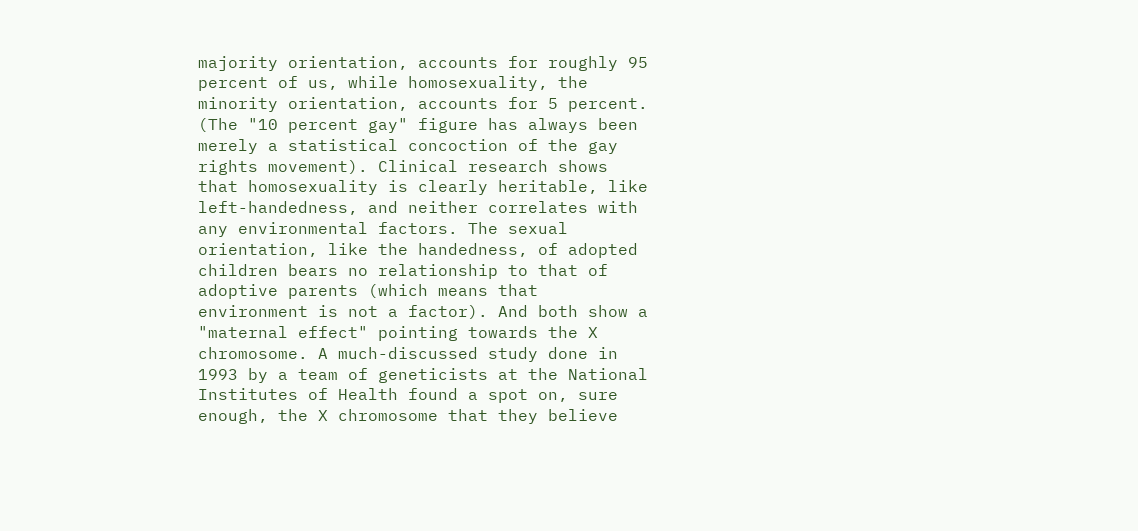majority orientation, accounts for roughly 95 percent of us, while homosexuality, the minority orientation, accounts for 5 percent. (The "10 percent gay" figure has always been merely a statistical concoction of the gay rights movement). Clinical research shows that homosexuality is clearly heritable, like left-handedness, and neither correlates with any environmental factors. The sexual orientation, like the handedness, of adopted children bears no relationship to that of adoptive parents (which means that environment is not a factor). And both show a "maternal effect" pointing towards the X chromosome. A much-discussed study done in 1993 by a team of geneticists at the National Institutes of Health found a spot on, sure enough, the X chromosome that they believe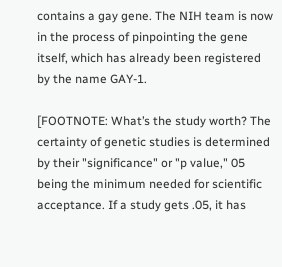contains a gay gene. The NIH team is now in the process of pinpointing the gene itself, which has already been registered by the name GAY-1.

[FOOTNOTE: What’s the study worth? The certainty of genetic studies is determined by their "significance" or "p value," 05 being the minimum needed for scientific acceptance. If a study gets .05, it has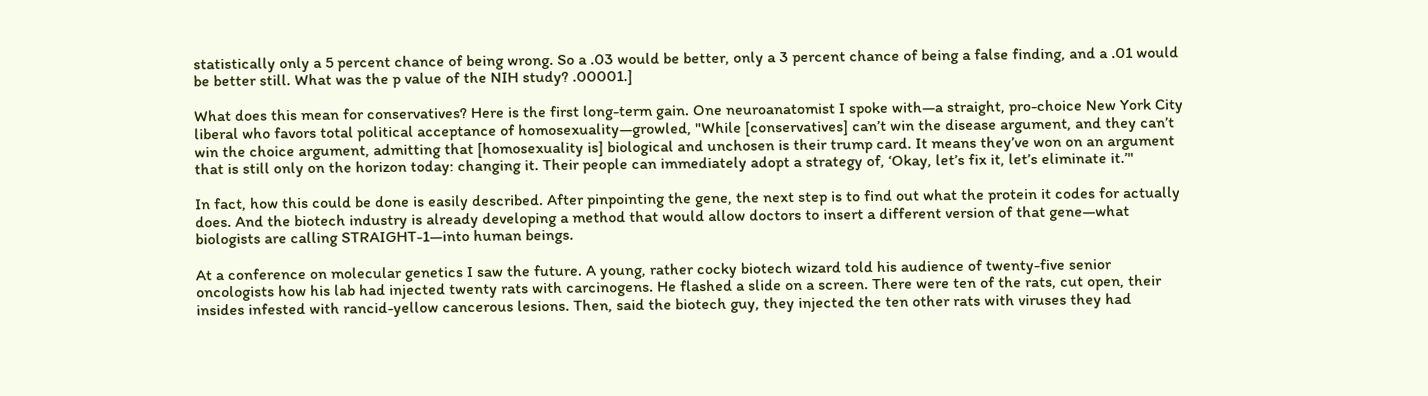statistically only a 5 percent chance of being wrong. So a .03 would be better, only a 3 percent chance of being a false finding, and a .01 would be better still. What was the p value of the NIH study? .00001.]

What does this mean for conservatives? Here is the first long-term gain. One neuroanatomist I spoke with—a straight, pro-choice New York City liberal who favors total political acceptance of homosexuality—growled, "While [conservatives] can’t win the disease argument, and they can’t win the choice argument, admitting that [homosexuality is] biological and unchosen is their trump card. It means they’ve won on an argument that is still only on the horizon today: changing it. Their people can immediately adopt a strategy of, ‘Okay, let’s fix it, let’s eliminate it.’"

In fact, how this could be done is easily described. After pinpointing the gene, the next step is to find out what the protein it codes for actually does. And the biotech industry is already developing a method that would allow doctors to insert a different version of that gene—what biologists are calling STRAIGHT-1—into human beings.

At a conference on molecular genetics I saw the future. A young, rather cocky biotech wizard told his audience of twenty-five senior oncologists how his lab had injected twenty rats with carcinogens. He flashed a slide on a screen. There were ten of the rats, cut open, their insides infested with rancid-yellow cancerous lesions. Then, said the biotech guy, they injected the ten other rats with viruses they had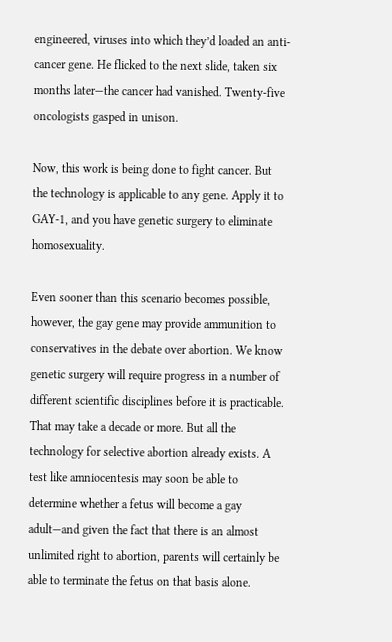engineered, viruses into which they’d loaded an anti-cancer gene. He flicked to the next slide, taken six months later—the cancer had vanished. Twenty-five oncologists gasped in unison.

Now, this work is being done to fight cancer. But the technology is applicable to any gene. Apply it to GAY-1, and you have genetic surgery to eliminate homosexuality.

Even sooner than this scenario becomes possible, however, the gay gene may provide ammunition to conservatives in the debate over abortion. We know genetic surgery will require progress in a number of different scientific disciplines before it is practicable. That may take a decade or more. But all the technology for selective abortion already exists. A test like amniocentesis may soon be able to determine whether a fetus will become a gay adult—and given the fact that there is an almost unlimited right to abortion, parents will certainly be able to terminate the fetus on that basis alone.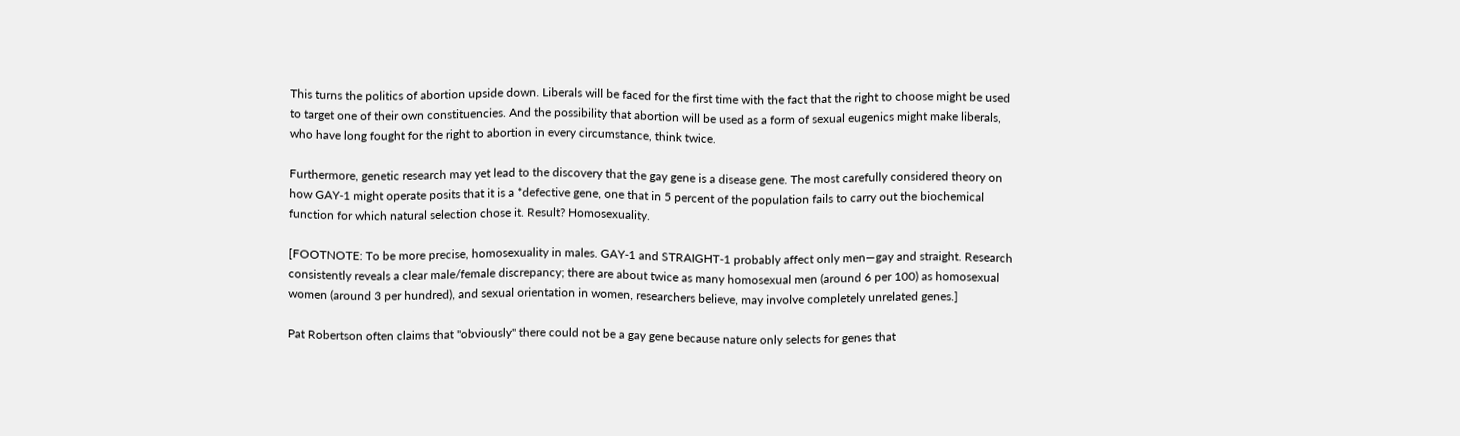This turns the politics of abortion upside down. Liberals will be faced for the first time with the fact that the right to choose might be used to target one of their own constituencies. And the possibility that abortion will be used as a form of sexual eugenics might make liberals, who have long fought for the right to abortion in every circumstance, think twice.

Furthermore, genetic research may yet lead to the discovery that the gay gene is a disease gene. The most carefully considered theory on how GAY-1 might operate posits that it is a *defective gene, one that in 5 percent of the population fails to carry out the biochemical function for which natural selection chose it. Result? Homosexuality.

[FOOTNOTE: To be more precise, homosexuality in males. GAY-1 and STRAIGHT-1 probably affect only men—gay and straight. Research consistently reveals a clear male/female discrepancy; there are about twice as many homosexual men (around 6 per 100) as homosexual women (around 3 per hundred), and sexual orientation in women, researchers believe, may involve completely unrelated genes.]

Pat Robertson often claims that "obviously" there could not be a gay gene because nature only selects for genes that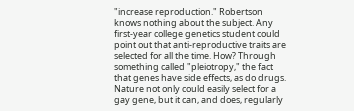"increase reproduction." Robertson knows nothing about the subject. Any first-year college genetics student could point out that anti-reproductive traits are selected for all the time. How? Through something called "pleiotropy," the fact that genes have side effects, as do drugs. Nature not only could easily select for a gay gene, but it can, and does, regularly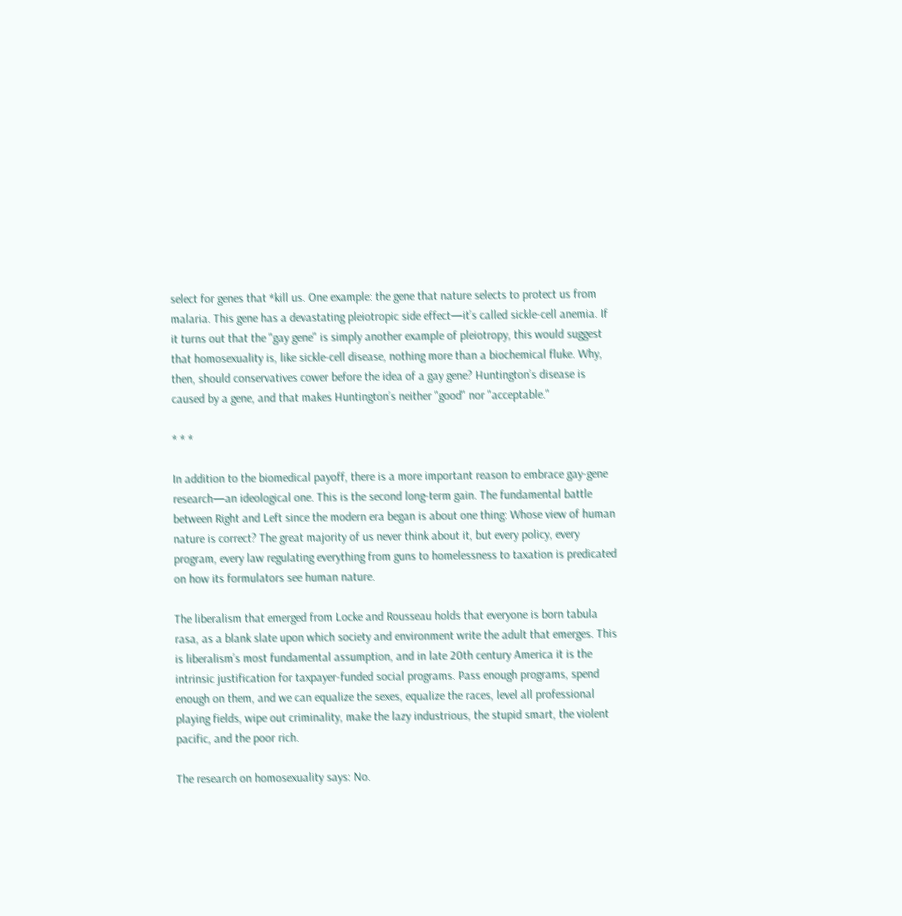select for genes that *kill us. One example: the gene that nature selects to protect us from malaria. This gene has a devastating pleiotropic side effect—it’s called sickle-cell anemia. If it turns out that the "gay gene" is simply another example of pleiotropy, this would suggest that homosexuality is, like sickle-cell disease, nothing more than a biochemical fluke. Why, then, should conservatives cower before the idea of a gay gene? Huntington’s disease is caused by a gene, and that makes Huntington’s neither "good" nor "acceptable."

* * *

In addition to the biomedical payoff, there is a more important reason to embrace gay-gene research—an ideological one. This is the second long-term gain. The fundamental battle between Right and Left since the modern era began is about one thing: Whose view of human nature is correct? The great majority of us never think about it, but every policy, every program, every law regulating everything from guns to homelessness to taxation is predicated on how its formulators see human nature.

The liberalism that emerged from Locke and Rousseau holds that everyone is born tabula rasa, as a blank slate upon which society and environment write the adult that emerges. This is liberalism’s most fundamental assumption, and in late 20th century America it is the intrinsic justification for taxpayer-funded social programs. Pass enough programs, spend enough on them, and we can equalize the sexes, equalize the races, level all professional playing fields, wipe out criminality, make the lazy industrious, the stupid smart, the violent pacific, and the poor rich.

The research on homosexuality says: No.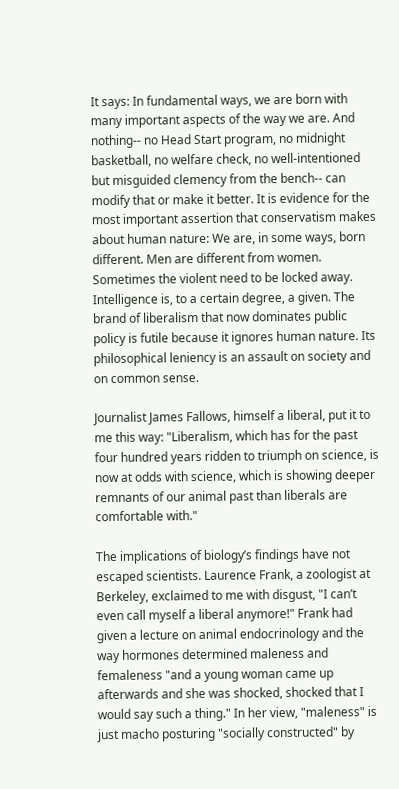It says: In fundamental ways, we are born with many important aspects of the way we are. And nothing-- no Head Start program, no midnight basketball, no welfare check, no well-intentioned but misguided clemency from the bench-- can modify that or make it better. It is evidence for the most important assertion that conservatism makes about human nature: We are, in some ways, born different. Men are different from women. Sometimes the violent need to be locked away. Intelligence is, to a certain degree, a given. The brand of liberalism that now dominates public policy is futile because it ignores human nature. Its philosophical leniency is an assault on society and on common sense.

Journalist James Fallows, himself a liberal, put it to me this way: "Liberalism, which has for the past four hundred years ridden to triumph on science, is now at odds with science, which is showing deeper remnants of our animal past than liberals are comfortable with."

The implications of biology’s findings have not escaped scientists. Laurence Frank, a zoologist at Berkeley, exclaimed to me with disgust, "I can’t even call myself a liberal anymore!" Frank had given a lecture on animal endocrinology and the way hormones determined maleness and femaleness "and a young woman came up afterwards and she was shocked, shocked that I would say such a thing." In her view, "maleness" is just macho posturing "socially constructed" by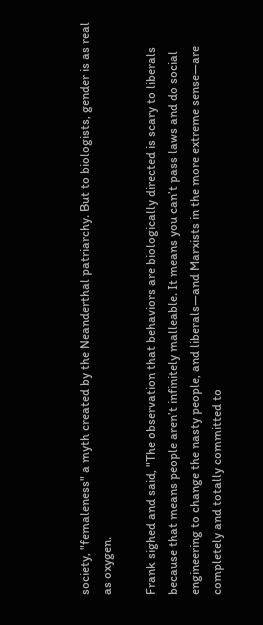society, "femaleness" a myth created by the Neanderthal patriarchy. But to biologists, gender is as real as oxygen.

Frank sighed and said, "The observation that behaviors are biologically directed is scary to liberals because that means people aren’t infinitely malleable. It means you can’t pass laws and do social engineering to change the nasty people, and liberals—and Marxists in the more extreme sense—are completely and totally committed to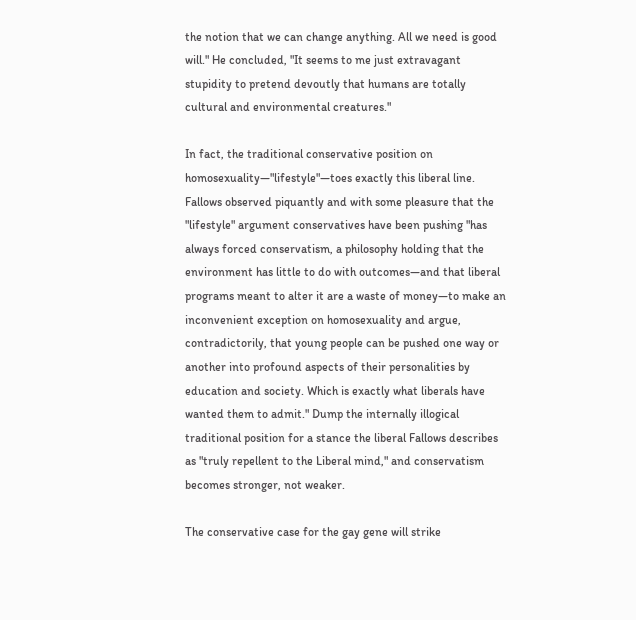the notion that we can change anything. All we need is good will." He concluded, "It seems to me just extravagant stupidity to pretend devoutly that humans are totally cultural and environmental creatures."

In fact, the traditional conservative position on homosexuality—"lifestyle"—toes exactly this liberal line. Fallows observed piquantly and with some pleasure that the "lifestyle" argument conservatives have been pushing "has always forced conservatism, a philosophy holding that the environment has little to do with outcomes—and that liberal programs meant to alter it are a waste of money—to make an inconvenient exception on homosexuality and argue, contradictorily, that young people can be pushed one way or another into profound aspects of their personalities by education and society. Which is exactly what liberals have wanted them to admit." Dump the internally illogical traditional position for a stance the liberal Fallows describes as "truly repellent to the Liberal mind," and conservatism becomes stronger, not weaker.

The conservative case for the gay gene will strike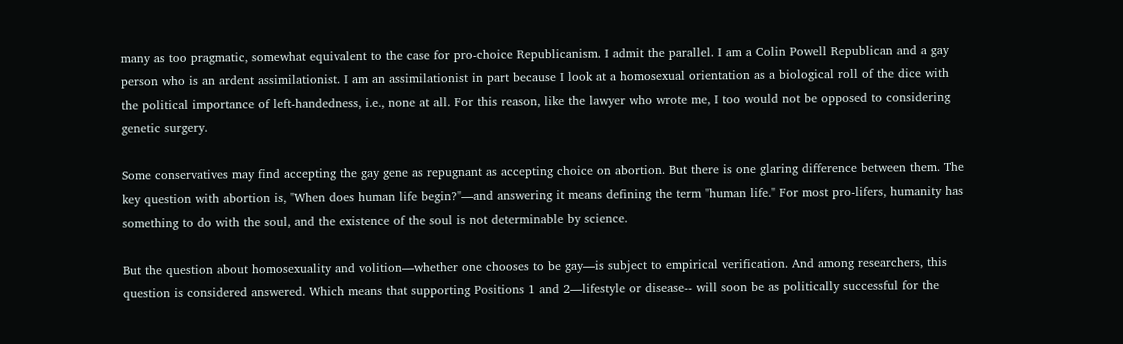many as too pragmatic, somewhat equivalent to the case for pro-choice Republicanism. I admit the parallel. I am a Colin Powell Republican and a gay person who is an ardent assimilationist. I am an assimilationist in part because I look at a homosexual orientation as a biological roll of the dice with the political importance of left-handedness, i.e., none at all. For this reason, like the lawyer who wrote me, I too would not be opposed to considering genetic surgery.

Some conservatives may find accepting the gay gene as repugnant as accepting choice on abortion. But there is one glaring difference between them. The key question with abortion is, "When does human life begin?"—and answering it means defining the term "human life." For most pro-lifers, humanity has something to do with the soul, and the existence of the soul is not determinable by science.

But the question about homosexuality and volition—whether one chooses to be gay—is subject to empirical verification. And among researchers, this question is considered answered. Which means that supporting Positions 1 and 2—lifestyle or disease-- will soon be as politically successful for the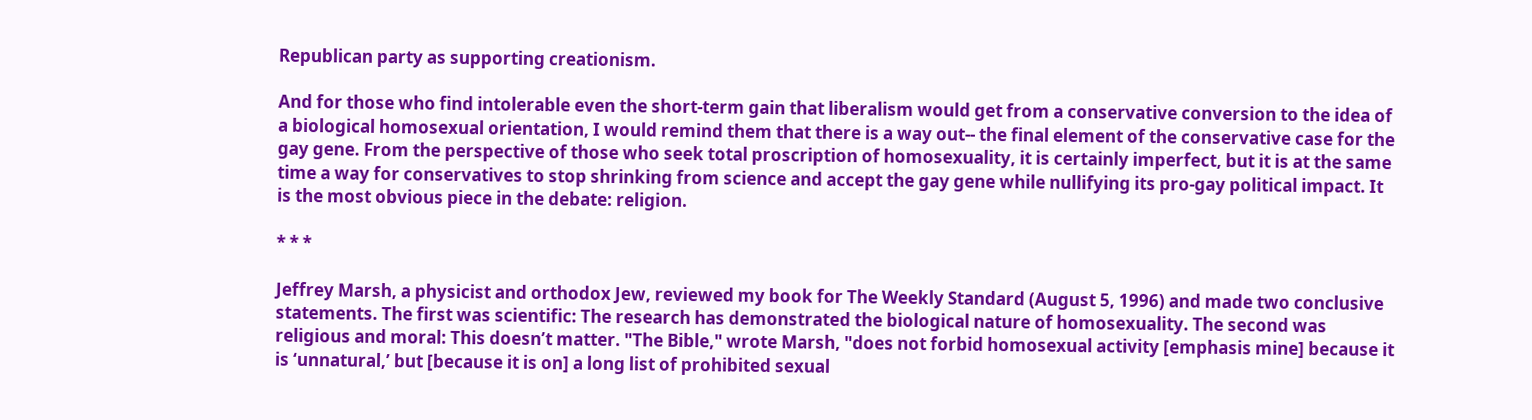Republican party as supporting creationism.

And for those who find intolerable even the short-term gain that liberalism would get from a conservative conversion to the idea of a biological homosexual orientation, I would remind them that there is a way out-- the final element of the conservative case for the gay gene. From the perspective of those who seek total proscription of homosexuality, it is certainly imperfect, but it is at the same time a way for conservatives to stop shrinking from science and accept the gay gene while nullifying its pro-gay political impact. It is the most obvious piece in the debate: religion.

* * *

Jeffrey Marsh, a physicist and orthodox Jew, reviewed my book for The Weekly Standard (August 5, 1996) and made two conclusive statements. The first was scientific: The research has demonstrated the biological nature of homosexuality. The second was religious and moral: This doesn’t matter. "The Bible," wrote Marsh, "does not forbid homosexual activity [emphasis mine] because it is ‘unnatural,’ but [because it is on] a long list of prohibited sexual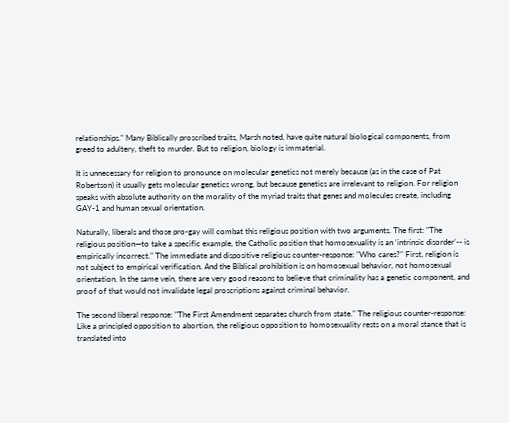relationships." Many Biblically proscribed traits, Marsh noted, have quite natural biological components, from greed to adultery, theft to murder. But to religion, biology is immaterial.

It is unnecessary for religion to pronounce on molecular genetics not merely because (as in the case of Pat Robertson) it usually gets molecular genetics wrong, but because genetics are irrelevant to religion. For religion speaks with absolute authority on the morality of the myriad traits that genes and molecules create, including GAY-1 and human sexual orientation.

Naturally, liberals and those pro-gay will combat this religious position with two arguments. The first: "The religious position—to take a specific example, the Catholic position that homosexuality is an ‘intrinsic disorder’-- is empirically incorrect." The immediate and dispositive religious counter-response: "Who cares?" First, religion is not subject to empirical verification. And the Biblical prohibition is on homosexual behavior, not homosexual orientation. In the same vein, there are very good reasons to believe that criminality has a genetic component, and proof of that would not invalidate legal proscriptions against criminal behavior.

The second liberal response: "The First Amendment separates church from state." The religious counter-response: Like a principled opposition to abortion, the religious opposition to homosexuality rests on a moral stance that is translated into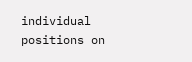individual positions on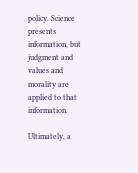policy. Science presents information, but judgment and values and morality are applied to that information.

Ultimately, a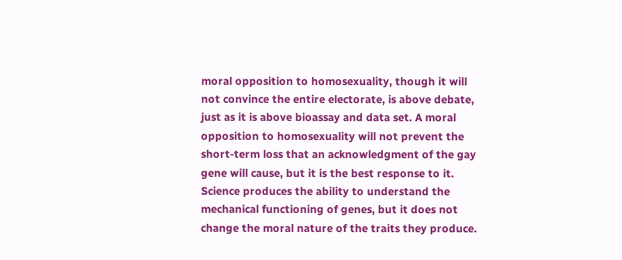moral opposition to homosexuality, though it will not convince the entire electorate, is above debate, just as it is above bioassay and data set. A moral opposition to homosexuality will not prevent the short-term loss that an acknowledgment of the gay gene will cause, but it is the best response to it. Science produces the ability to understand the mechanical functioning of genes, but it does not change the moral nature of the traits they produce.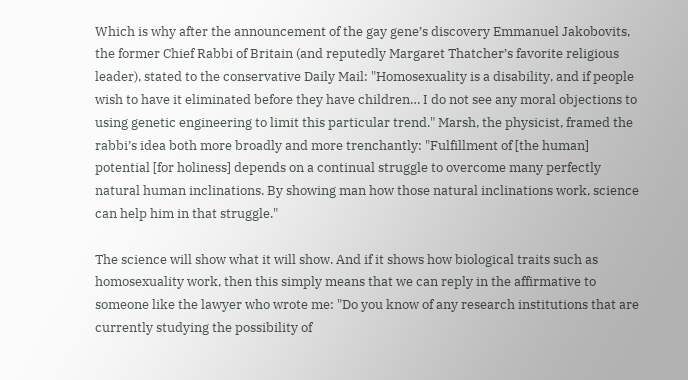Which is why after the announcement of the gay gene’s discovery Emmanuel Jakobovits, the former Chief Rabbi of Britain (and reputedly Margaret Thatcher’s favorite religious leader), stated to the conservative Daily Mail: "Homosexuality is a disability, and if people wish to have it eliminated before they have children… I do not see any moral objections to using genetic engineering to limit this particular trend." Marsh, the physicist, framed the rabbi’s idea both more broadly and more trenchantly: "Fulfillment of [the human] potential [for holiness] depends on a continual struggle to overcome many perfectly natural human inclinations. By showing man how those natural inclinations work, science can help him in that struggle."

The science will show what it will show. And if it shows how biological traits such as homosexuality work, then this simply means that we can reply in the affirmative to someone like the lawyer who wrote me: "Do you know of any research institutions that are currently studying the possibility of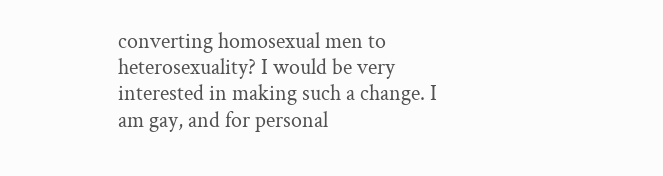converting homosexual men to heterosexuality? I would be very interested in making such a change. I am gay, and for personal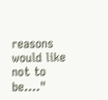reasons would like not to be…."